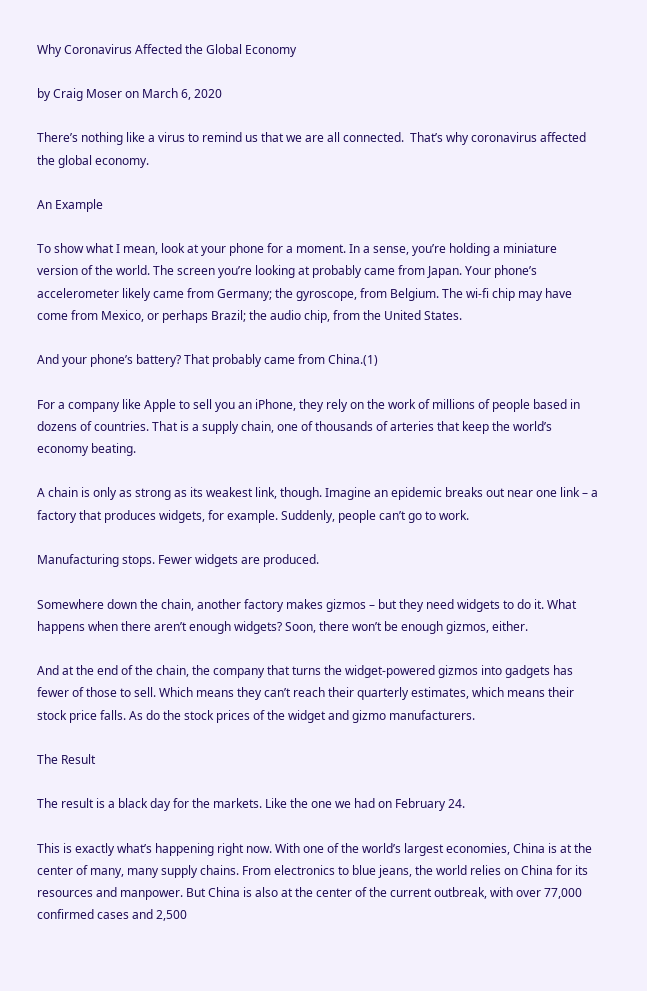Why Coronavirus Affected the Global Economy

by Craig Moser on March 6, 2020

There’s nothing like a virus to remind us that we are all connected.  That’s why coronavirus affected the global economy.

An Example

To show what I mean, look at your phone for a moment. In a sense, you’re holding a miniature version of the world. The screen you’re looking at probably came from Japan. Your phone’s accelerometer likely came from Germany; the gyroscope, from Belgium. The wi-fi chip may have come from Mexico, or perhaps Brazil; the audio chip, from the United States.

And your phone’s battery? That probably came from China.(1)

For a company like Apple to sell you an iPhone, they rely on the work of millions of people based in dozens of countries. That is a supply chain, one of thousands of arteries that keep the world’s economy beating.

A chain is only as strong as its weakest link, though. Imagine an epidemic breaks out near one link – a factory that produces widgets, for example. Suddenly, people can’t go to work.

Manufacturing stops. Fewer widgets are produced.

Somewhere down the chain, another factory makes gizmos – but they need widgets to do it. What happens when there aren’t enough widgets? Soon, there won’t be enough gizmos, either.

And at the end of the chain, the company that turns the widget-powered gizmos into gadgets has fewer of those to sell. Which means they can’t reach their quarterly estimates, which means their stock price falls. As do the stock prices of the widget and gizmo manufacturers.

The Result

The result is a black day for the markets. Like the one we had on February 24.

This is exactly what’s happening right now. With one of the world’s largest economies, China is at the center of many, many supply chains. From electronics to blue jeans, the world relies on China for its resources and manpower. But China is also at the center of the current outbreak, with over 77,000 confirmed cases and 2,500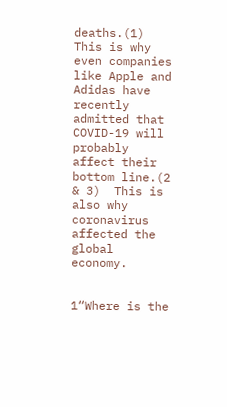deaths.(1) This is why even companies like Apple and Adidas have recently admitted that COVID-19 will probably affect their bottom line.(2 & 3)  This is also why coronavirus affected the global economy.


1“Where is the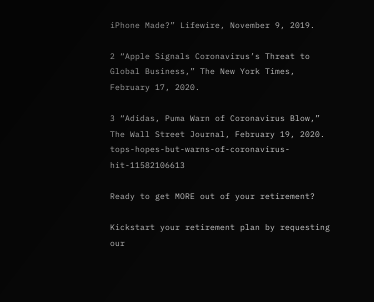iPhone Made?” Lifewire, November 9, 2019.

2 “Apple Signals Coronavirus’s Threat to Global Business,” The New York Times, February 17, 2020.

3 “Adidas, Puma Warn of Coronavirus Blow,” The Wall Street Journal, February 19, 2020. tops-hopes-but-warns-of-coronavirus-hit-11582106613

Ready to get MORE out of your retirement?

Kickstart your retirement plan by requesting our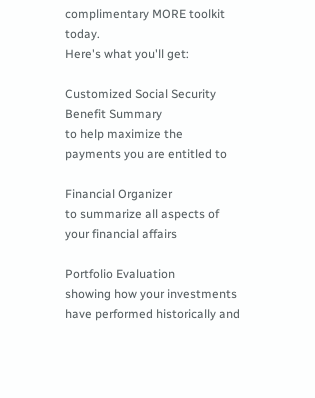complimentary MORE toolkit today.
Here's what you'll get:

Customized Social Security Benefit Summary
to help maximize the payments you are entitled to

Financial Organizer
to summarize all aspects of your financial affairs

Portfolio Evaluation
showing how your investments have performed historically and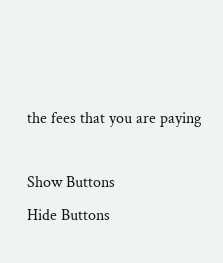the fees that you are paying

Show Buttons
Hide Buttons